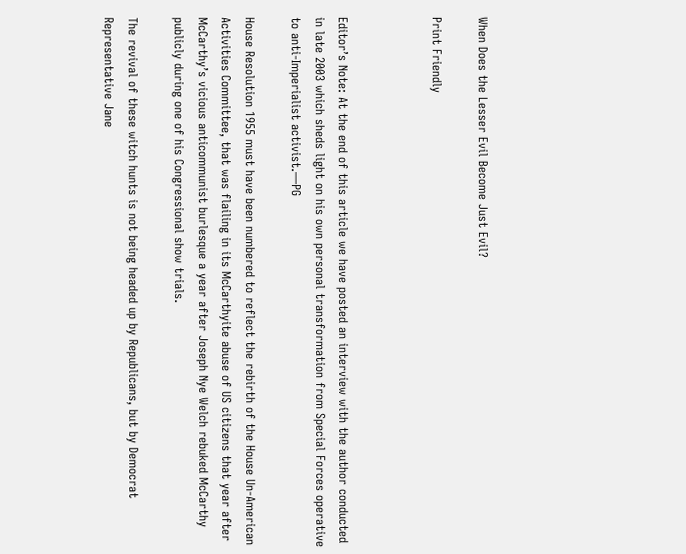When Does the Lesser Evil Become Just Evil?

Print Friendly



Editor’s Note: At the end of this article we have posted an interview with the author conducted in late 2003 which sheds light on his own personal transformation from Special Forces operative to anti-Imperialist activist.—PG

House Resolution 1955 must have been numbered to reflect the rebirth of the House Un-American Activities Committee, that was flailing in its McCarthyite abuse of US citizens that year after McCarthy’s vicious anticommunist burlesque a year after Joseph Nye Welch rebuked McCarthy publicly during one of his Congressional show trials.

The revival of these witch hunts is not being headed up by Republicans, but by Democrat Representative Jane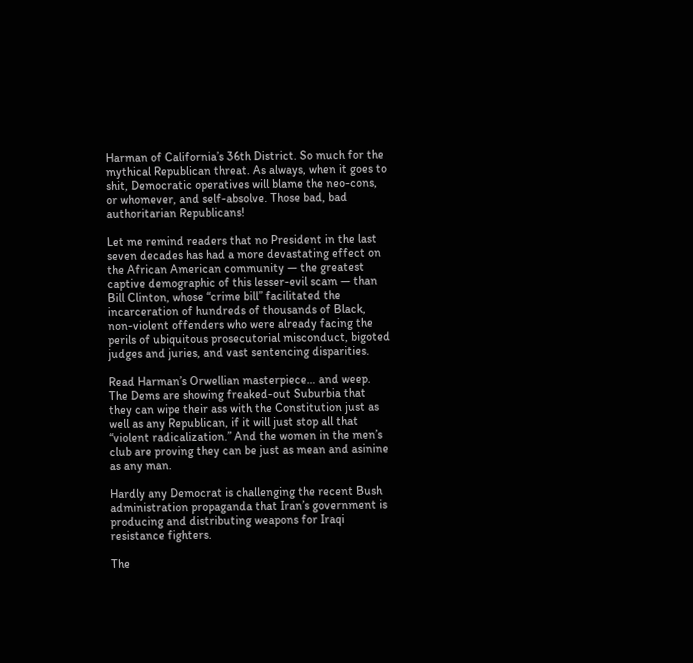Harman of California’s 36th District. So much for the mythical Republican threat. As always, when it goes to shit, Democratic operatives will blame the neo-cons, or whomever, and self-absolve. Those bad, bad authoritarian Republicans!

Let me remind readers that no President in the last seven decades has had a more devastating effect on the African American community — the greatest captive demographic of this lesser-evil scam — than Bill Clinton, whose “crime bill” facilitated the incarceration of hundreds of thousands of Black, non-violent offenders who were already facing the perils of ubiquitous prosecutorial misconduct, bigoted judges and juries, and vast sentencing disparities.

Read Harman’s Orwellian masterpiece… and weep. The Dems are showing freaked-out Suburbia that they can wipe their ass with the Constitution just as well as any Republican, if it will just stop all that “violent radicalization.” And the women in the men’s club are proving they can be just as mean and asinine as any man.

Hardly any Democrat is challenging the recent Bush administration propaganda that Iran’s government is producing and distributing weapons for Iraqi resistance fighters.

The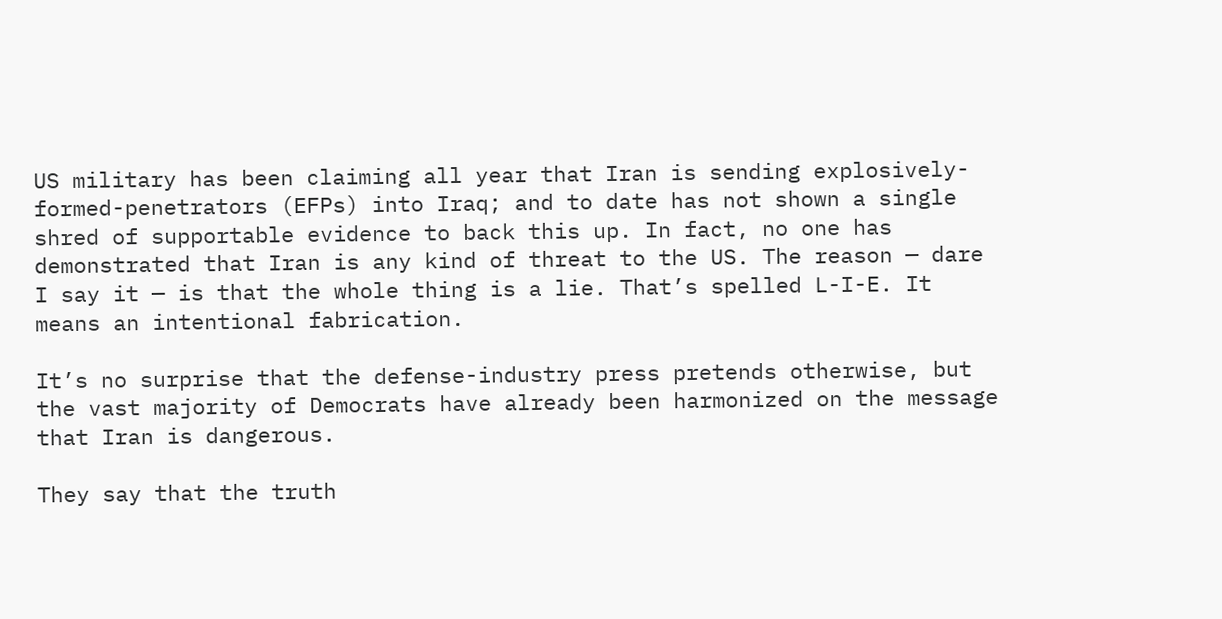US military has been claiming all year that Iran is sending explosively-formed-penetrators (EFPs) into Iraq; and to date has not shown a single shred of supportable evidence to back this up. In fact, no one has demonstrated that Iran is any kind of threat to the US. The reason — dare I say it — is that the whole thing is a lie. That’s spelled L-I-E. It means an intentional fabrication.

It’s no surprise that the defense-industry press pretends otherwise, but the vast majority of Democrats have already been harmonized on the message that Iran is dangerous.

They say that the truth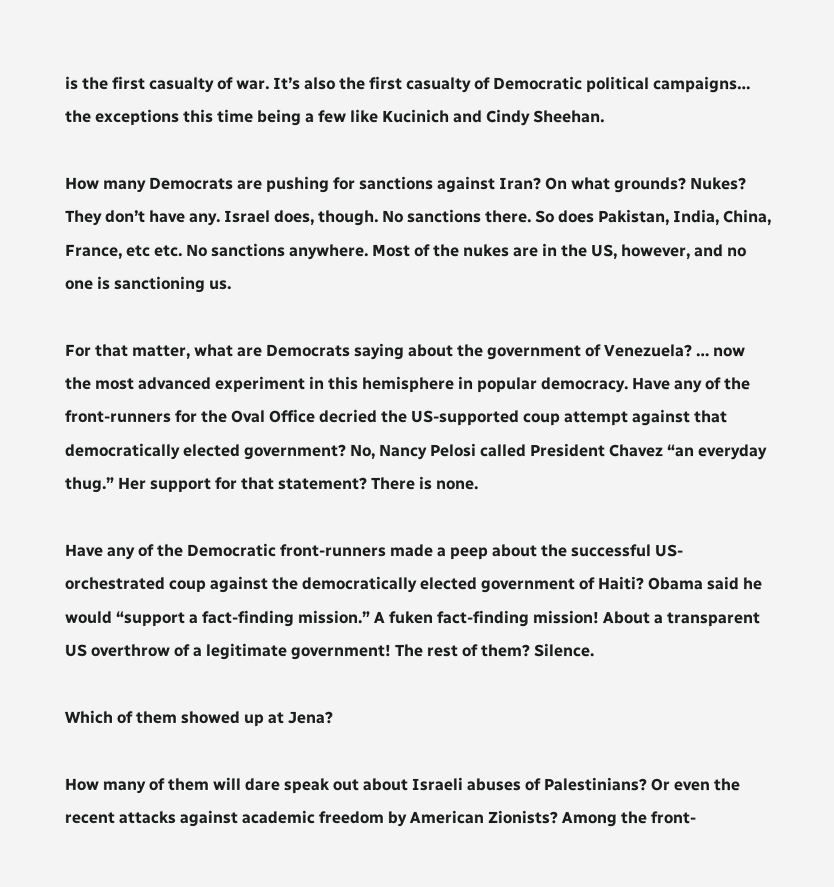is the first casualty of war. It’s also the first casualty of Democratic political campaigns… the exceptions this time being a few like Kucinich and Cindy Sheehan.

How many Democrats are pushing for sanctions against Iran? On what grounds? Nukes? They don’t have any. Israel does, though. No sanctions there. So does Pakistan, India, China, France, etc etc. No sanctions anywhere. Most of the nukes are in the US, however, and no one is sanctioning us.

For that matter, what are Democrats saying about the government of Venezuela? … now the most advanced experiment in this hemisphere in popular democracy. Have any of the front-runners for the Oval Office decried the US-supported coup attempt against that democratically elected government? No, Nancy Pelosi called President Chavez “an everyday thug.” Her support for that statement? There is none.

Have any of the Democratic front-runners made a peep about the successful US-orchestrated coup against the democratically elected government of Haiti? Obama said he would “support a fact-finding mission.” A fuken fact-finding mission! About a transparent US overthrow of a legitimate government! The rest of them? Silence.

Which of them showed up at Jena?

How many of them will dare speak out about Israeli abuses of Palestinians? Or even the recent attacks against academic freedom by American Zionists? Among the front-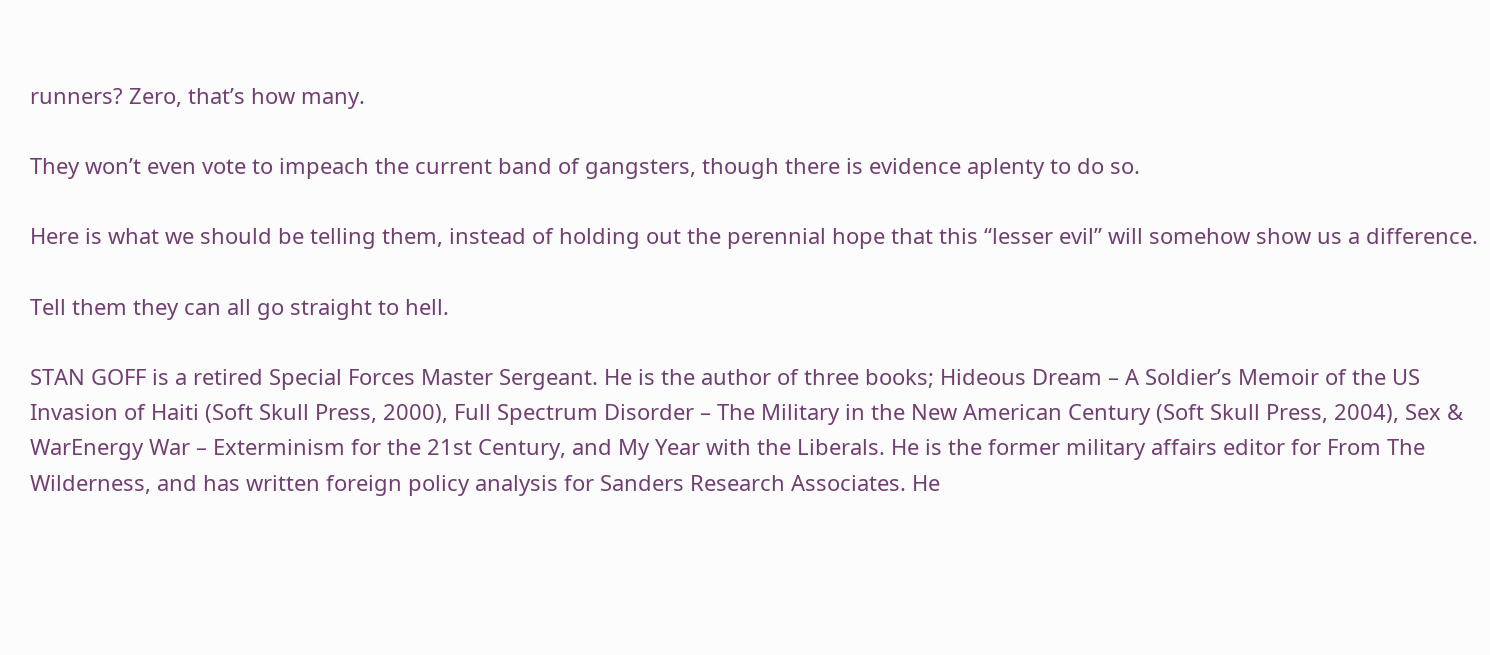runners? Zero, that’s how many.

They won’t even vote to impeach the current band of gangsters, though there is evidence aplenty to do so.

Here is what we should be telling them, instead of holding out the perennial hope that this “lesser evil” will somehow show us a difference.

Tell them they can all go straight to hell.

STAN GOFF is a retired Special Forces Master Sergeant. He is the author of three books; Hideous Dream – A Soldier’s Memoir of the US Invasion of Haiti (Soft Skull Press, 2000), Full Spectrum Disorder – The Military in the New American Century (Soft Skull Press, 2004), Sex & WarEnergy War – Exterminism for the 21st Century, and My Year with the Liberals. He is the former military affairs editor for From The Wilderness, and has written foreign policy analysis for Sanders Research Associates. He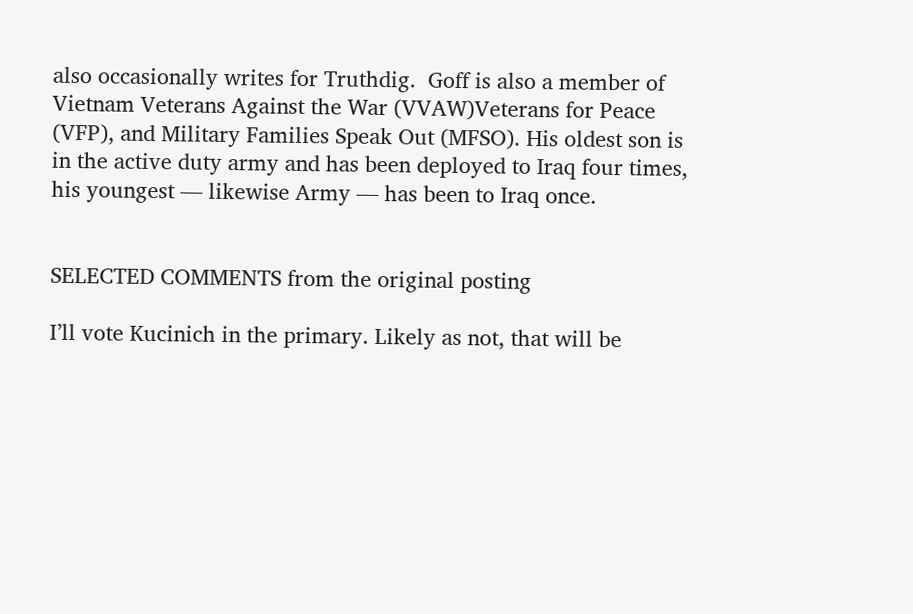also occasionally writes for Truthdig.  Goff is also a member of Vietnam Veterans Against the War (VVAW)Veterans for Peace (VFP), and Military Families Speak Out (MFSO). His oldest son is in the active duty army and has been deployed to Iraq four times, his youngest — likewise Army — has been to Iraq once.


SELECTED COMMENTS from the original posting

I’ll vote Kucinich in the primary. Likely as not, that will be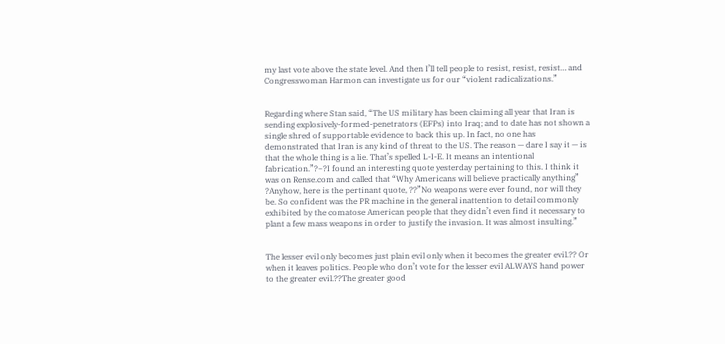my last vote above the state level. And then I’ll tell people to resist, resist, resist… and Congresswoman Harmon can investigate us for our “violent radicalizations.”


Regarding where Stan said, “The US military has been claiming all year that Iran is sending explosively-formed-penetrators (EFPs) into Iraq; and to date has not shown a single shred of supportable evidence to back this up. In fact, no one has demonstrated that Iran is any kind of threat to the US. The reason — dare I say it — is that the whole thing is a lie. That’s spelled L-I-E. It means an intentional fabrication.”?~?I found an interesting quote yesterday pertaining to this. I think it was on Rense.com and called that “Why Americans will believe practically anything” ?Anyhow, here is the pertinant quote, ??”No weapons were ever found, nor will they be. So confident was the PR machine in the general inattention to detail commonly exhibited by the comatose American people that they didn’t even find it necessary to plant a few mass weapons in order to justify the invasion. It was almost insulting.”


The lesser evil only becomes just plain evil only when it becomes the greater evil.?? Or when it leaves politics. People who don’t vote for the lesser evil ALWAYS hand power to the greater evil.??The greater good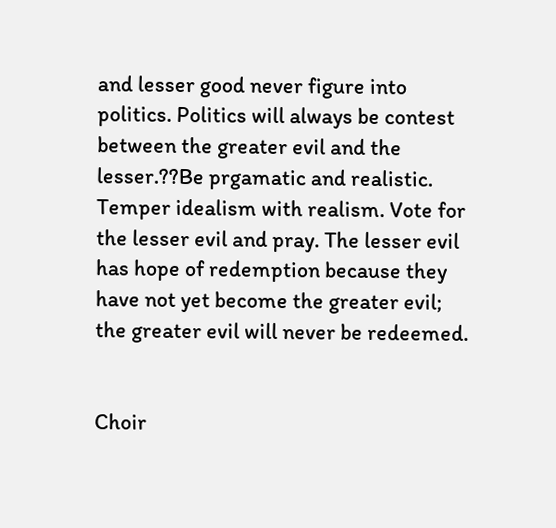and lesser good never figure into politics. Politics will always be contest between the greater evil and the lesser.??Be prgamatic and realistic. Temper idealism with realism. Vote for the lesser evil and pray. The lesser evil has hope of redemption because they have not yet become the greater evil; the greater evil will never be redeemed.


Choir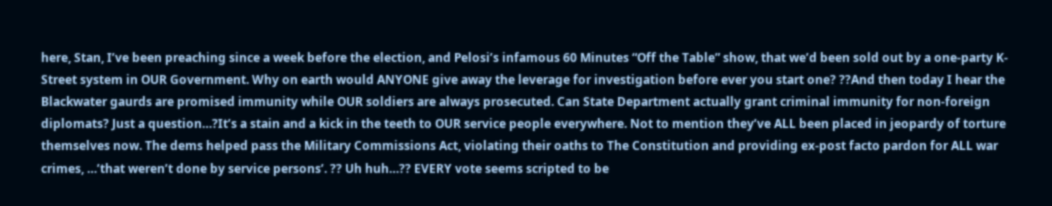here, Stan, I’ve been preaching since a week before the election, and Pelosi’s infamous 60 Minutes “Off the Table” show, that we’d been sold out by a one-party K-Street system in OUR Government. Why on earth would ANYONE give away the leverage for investigation before ever you start one? ??And then today I hear the Blackwater gaurds are promised immunity while OUR soldiers are always prosecuted. Can State Department actually grant criminal immunity for non-foreign diplomats? Just a question…?It’s a stain and a kick in the teeth to OUR service people everywhere. Not to mention they’ve ALL been placed in jeopardy of torture themselves now. The dems helped pass the Military Commissions Act, violating their oaths to The Constitution and providing ex-post facto pardon for ALL war crimes, …’that weren’t done by service persons’. ?? Uh huh…?? EVERY vote seems scripted to be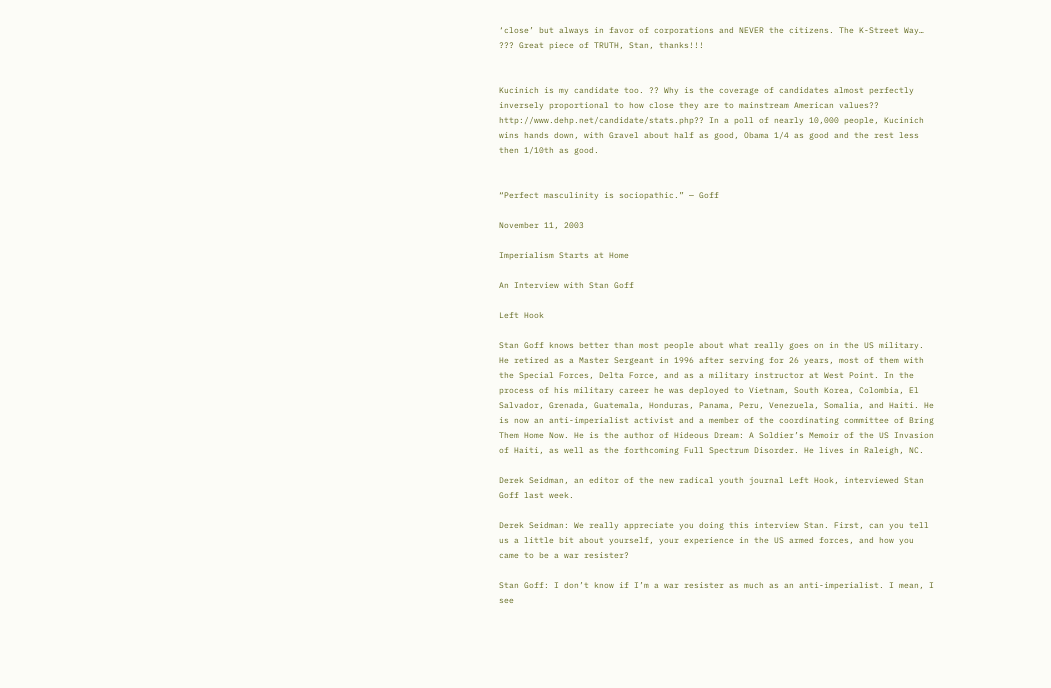‘close’ but always in favor of corporations and NEVER the citizens. The K-Street Way… ??? Great piece of TRUTH, Stan, thanks!!!


Kucinich is my candidate too. ?? Why is the coverage of candidates almost perfectly inversely proportional to how close they are to mainstream American values?? http://www.dehp.net/candidate/stats.php?? In a poll of nearly 10,000 people, Kucinich wins hands down, with Gravel about half as good, Obama 1/4 as good and the rest less then 1/10th as good.


“Perfect masculinity is sociopathic.” — Goff

November 11, 2003

Imperialism Starts at Home

An Interview with Stan Goff

Left Hook

Stan Goff knows better than most people about what really goes on in the US military. He retired as a Master Sergeant in 1996 after serving for 26 years, most of them with the Special Forces, Delta Force, and as a military instructor at West Point. In the process of his military career he was deployed to Vietnam, South Korea, Colombia, El Salvador, Grenada, Guatemala, Honduras, Panama, Peru, Venezuela, Somalia, and Haiti. He is now an anti-imperialist activist and a member of the coordinating committee of Bring Them Home Now. He is the author of Hideous Dream: A Soldier’s Memoir of the US Invasion of Haiti, as well as the forthcoming Full Spectrum Disorder. He lives in Raleigh, NC.

Derek Seidman, an editor of the new radical youth journal Left Hook, interviewed Stan Goff last week.

Derek Seidman: We really appreciate you doing this interview Stan. First, can you tell us a little bit about yourself, your experience in the US armed forces, and how you came to be a war resister?

Stan Goff: I don’t know if I’m a war resister as much as an anti-imperialist. I mean, I see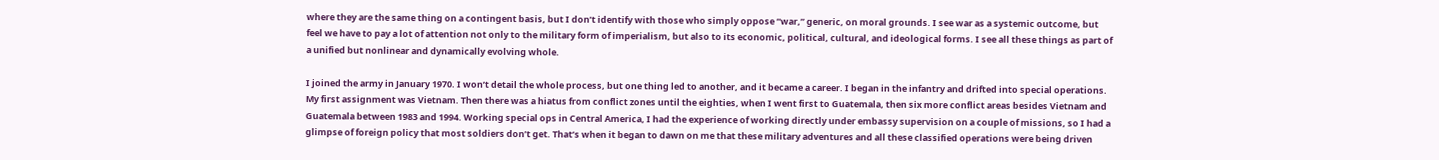where they are the same thing on a contingent basis, but I don’t identify with those who simply oppose “war,” generic, on moral grounds. I see war as a systemic outcome, but feel we have to pay a lot of attention not only to the military form of imperialism, but also to its economic, political, cultural, and ideological forms. I see all these things as part of a unified but nonlinear and dynamically evolving whole.

I joined the army in January 1970. I won’t detail the whole process, but one thing led to another, and it became a career. I began in the infantry and drifted into special operations. My first assignment was Vietnam. Then there was a hiatus from conflict zones until the eighties, when I went first to Guatemala, then six more conflict areas besides Vietnam and Guatemala between 1983 and 1994. Working special ops in Central America, I had the experience of working directly under embassy supervision on a couple of missions, so I had a glimpse of foreign policy that most soldiers don’t get. That’s when it began to dawn on me that these military adventures and all these classified operations were being driven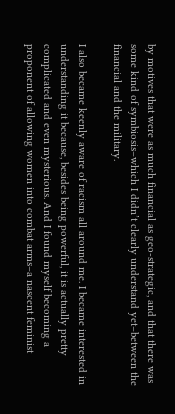by motives that were as much financial as geo-strategic, and that there was some kind of symbiosis–which I didn’t clearly understand yet–between the financial and the military.

I also became keenly aware of racism all around me. I became interested in understanding it because, besides being powerful, it is actually pretty complicated and even mysterious. And I found myself becoming a proponent of allowing women into combat arms–a nascent feminist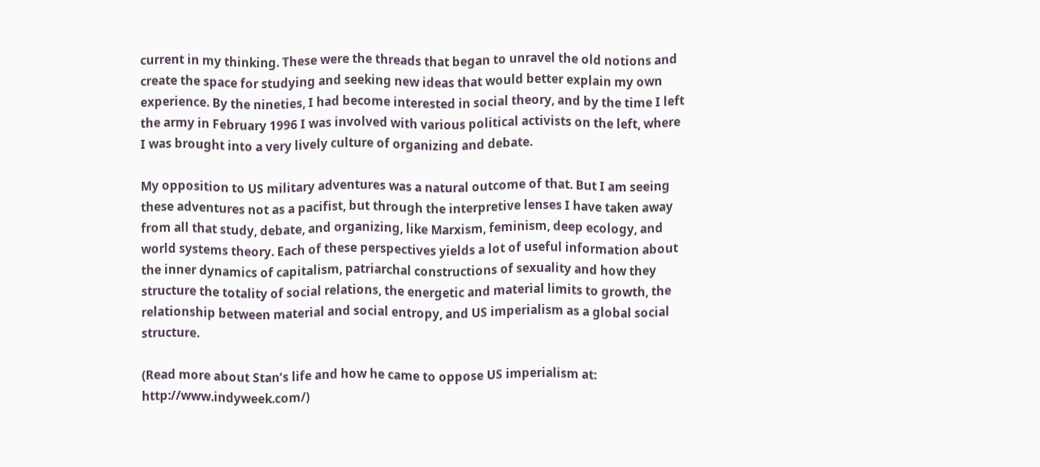current in my thinking. These were the threads that began to unravel the old notions and create the space for studying and seeking new ideas that would better explain my own experience. By the nineties, I had become interested in social theory, and by the time I left the army in February 1996 I was involved with various political activists on the left, where I was brought into a very lively culture of organizing and debate.

My opposition to US military adventures was a natural outcome of that. But I am seeing these adventures not as a pacifist, but through the interpretive lenses I have taken away from all that study, debate, and organizing, like Marxism, feminism, deep ecology, and world systems theory. Each of these perspectives yields a lot of useful information about the inner dynamics of capitalism, patriarchal constructions of sexuality and how they structure the totality of social relations, the energetic and material limits to growth, the relationship between material and social entropy, and US imperialism as a global social structure.

(Read more about Stan’s life and how he came to oppose US imperialism at: http://www.indyweek.com/)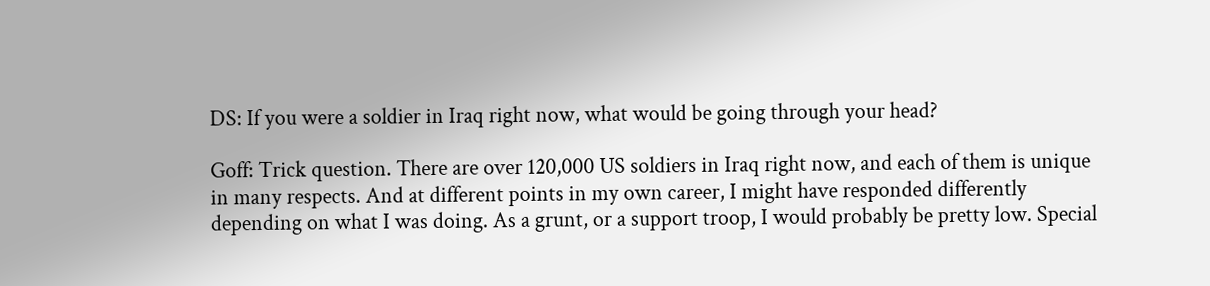DS: If you were a soldier in Iraq right now, what would be going through your head?

Goff: Trick question. There are over 120,000 US soldiers in Iraq right now, and each of them is unique in many respects. And at different points in my own career, I might have responded differently depending on what I was doing. As a grunt, or a support troop, I would probably be pretty low. Special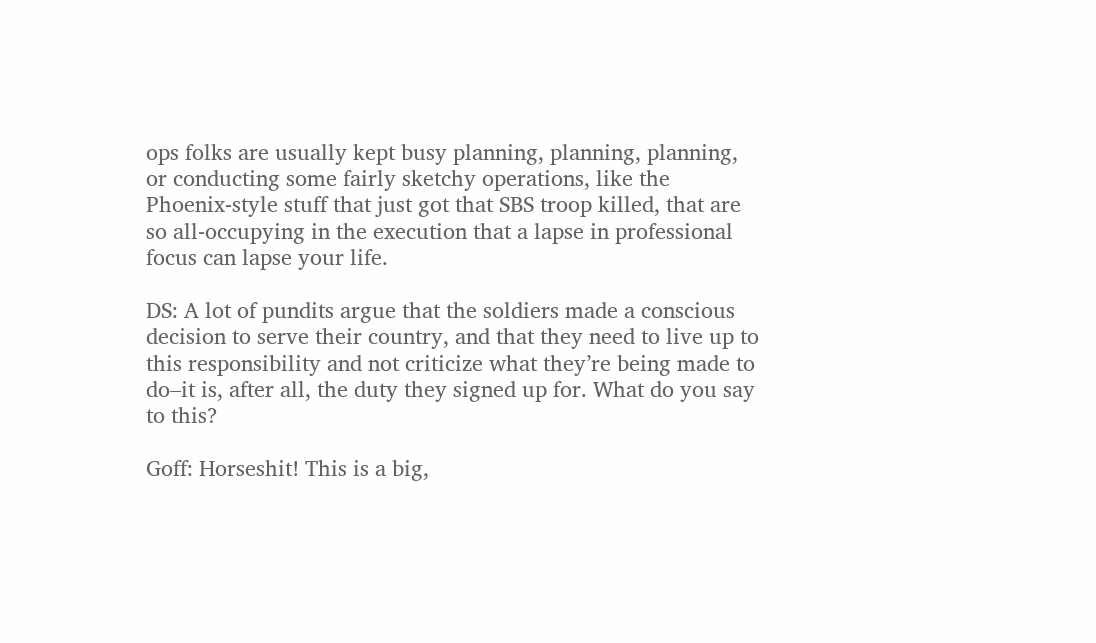ops folks are usually kept busy planning, planning, planning, or conducting some fairly sketchy operations, like the Phoenix-style stuff that just got that SBS troop killed, that are so all-occupying in the execution that a lapse in professional focus can lapse your life.

DS: A lot of pundits argue that the soldiers made a conscious decision to serve their country, and that they need to live up to this responsibility and not criticize what they’re being made to do–it is, after all, the duty they signed up for. What do you say to this?

Goff: Horseshit! This is a big,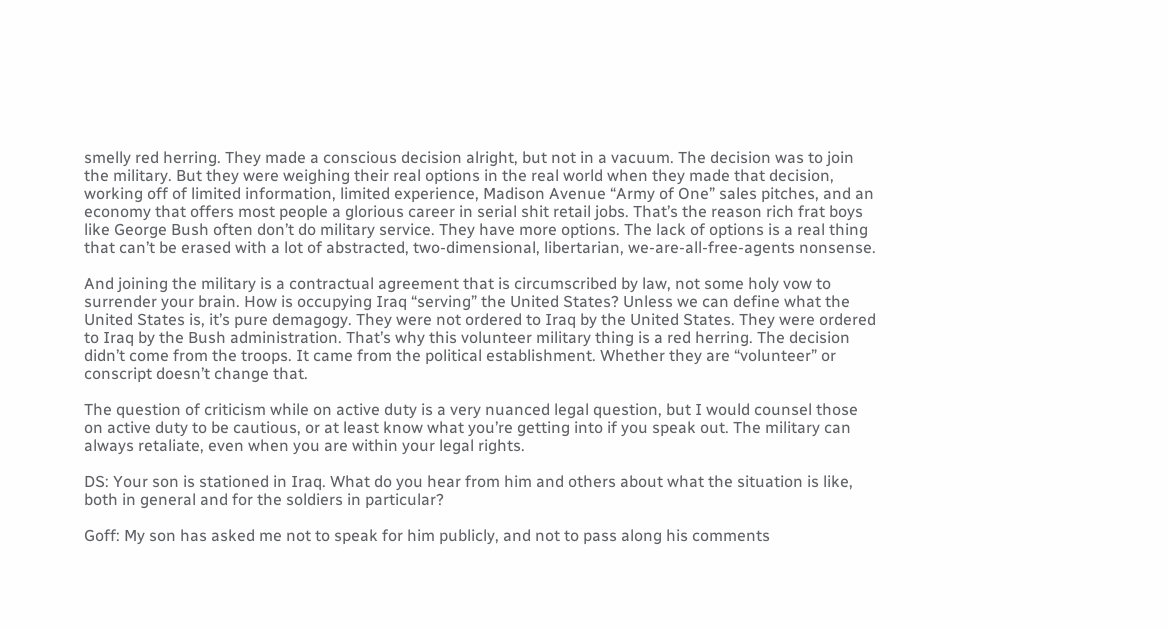smelly red herring. They made a conscious decision alright, but not in a vacuum. The decision was to join the military. But they were weighing their real options in the real world when they made that decision, working off of limited information, limited experience, Madison Avenue “Army of One” sales pitches, and an economy that offers most people a glorious career in serial shit retail jobs. That’s the reason rich frat boys like George Bush often don’t do military service. They have more options. The lack of options is a real thing that can’t be erased with a lot of abstracted, two-dimensional, libertarian, we-are-all-free-agents nonsense.

And joining the military is a contractual agreement that is circumscribed by law, not some holy vow to surrender your brain. How is occupying Iraq “serving” the United States? Unless we can define what the United States is, it’s pure demagogy. They were not ordered to Iraq by the United States. They were ordered to Iraq by the Bush administration. That’s why this volunteer military thing is a red herring. The decision didn’t come from the troops. It came from the political establishment. Whether they are “volunteer” or conscript doesn’t change that.

The question of criticism while on active duty is a very nuanced legal question, but I would counsel those on active duty to be cautious, or at least know what you’re getting into if you speak out. The military can always retaliate, even when you are within your legal rights.

DS: Your son is stationed in Iraq. What do you hear from him and others about what the situation is like, both in general and for the soldiers in particular?

Goff: My son has asked me not to speak for him publicly, and not to pass along his comments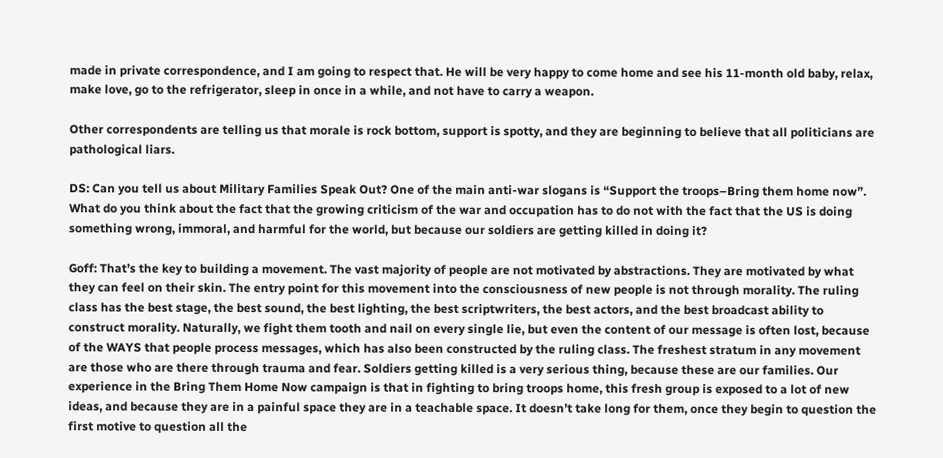made in private correspondence, and I am going to respect that. He will be very happy to come home and see his 11-month old baby, relax, make love, go to the refrigerator, sleep in once in a while, and not have to carry a weapon.

Other correspondents are telling us that morale is rock bottom, support is spotty, and they are beginning to believe that all politicians are pathological liars.

DS: Can you tell us about Military Families Speak Out? One of the main anti-war slogans is “Support the troops–Bring them home now”. What do you think about the fact that the growing criticism of the war and occupation has to do not with the fact that the US is doing something wrong, immoral, and harmful for the world, but because our soldiers are getting killed in doing it?

Goff: That’s the key to building a movement. The vast majority of people are not motivated by abstractions. They are motivated by what they can feel on their skin. The entry point for this movement into the consciousness of new people is not through morality. The ruling class has the best stage, the best sound, the best lighting, the best scriptwriters, the best actors, and the best broadcast ability to construct morality. Naturally, we fight them tooth and nail on every single lie, but even the content of our message is often lost, because of the WAYS that people process messages, which has also been constructed by the ruling class. The freshest stratum in any movement are those who are there through trauma and fear. Soldiers getting killed is a very serious thing, because these are our families. Our experience in the Bring Them Home Now campaign is that in fighting to bring troops home, this fresh group is exposed to a lot of new ideas, and because they are in a painful space they are in a teachable space. It doesn’t take long for them, once they begin to question the first motive to question all the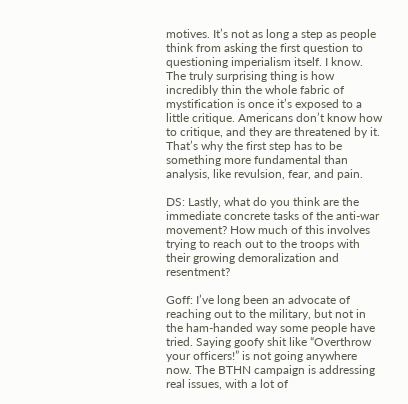motives. It’s not as long a step as people think from asking the first question to questioning imperialism itself. I know. The truly surprising thing is how incredibly thin the whole fabric of mystification is once it’s exposed to a little critique. Americans don’t know how to critique, and they are threatened by it. That’s why the first step has to be something more fundamental than analysis, like revulsion, fear, and pain.

DS: Lastly, what do you think are the immediate concrete tasks of the anti-war movement? How much of this involves trying to reach out to the troops with their growing demoralization and resentment?

Goff: I’ve long been an advocate of reaching out to the military, but not in the ham-handed way some people have tried. Saying goofy shit like “Overthrow your officers!” is not going anywhere now. The BTHN campaign is addressing real issues, with a lot of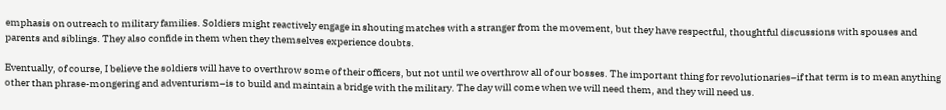emphasis on outreach to military families. Soldiers might reactively engage in shouting matches with a stranger from the movement, but they have respectful, thoughtful discussions with spouses and parents and siblings. They also confide in them when they themselves experience doubts.

Eventually, of course, I believe the soldiers will have to overthrow some of their officers, but not until we overthrow all of our bosses. The important thing for revolutionaries–if that term is to mean anything other than phrase-mongering and adventurism–is to build and maintain a bridge with the military. The day will come when we will need them, and they will need us.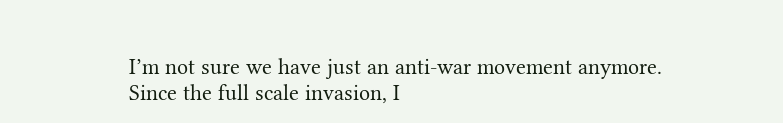I’m not sure we have just an anti-war movement anymore. Since the full scale invasion, I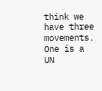think we have three movements. One is a UN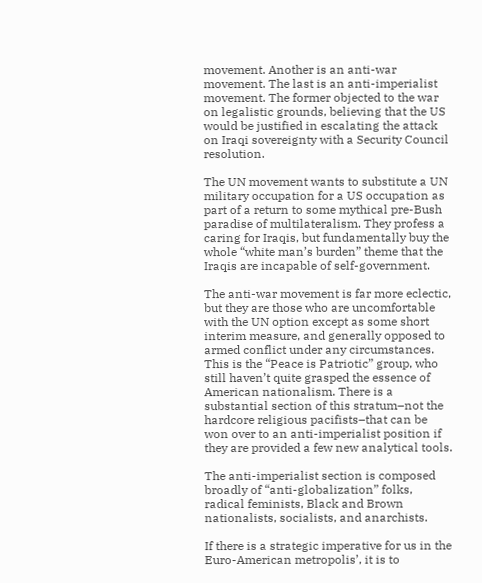movement. Another is an anti-war movement. The last is an anti-imperialist movement. The former objected to the war on legalistic grounds, believing that the US would be justified in escalating the attack on Iraqi sovereignty with a Security Council resolution.

The UN movement wants to substitute a UN military occupation for a US occupation as part of a return to some mythical pre-Bush paradise of multilateralism. They profess a caring for Iraqis, but fundamentally buy the whole “white man’s burden” theme that the Iraqis are incapable of self-government.

The anti-war movement is far more eclectic, but they are those who are uncomfortable with the UN option except as some short interim measure, and generally opposed to armed conflict under any circumstances. This is the “Peace is Patriotic” group, who still haven’t quite grasped the essence of American nationalism. There is a substantial section of this stratum–not the hardcore religious pacifists–that can be won over to an anti-imperialist position if they are provided a few new analytical tools.

The anti-imperialist section is composed broadly of “anti-globalization” folks, radical feminists, Black and Brown nationalists, socialists, and anarchists.

If there is a strategic imperative for us in the Euro-American metropolis’, it is to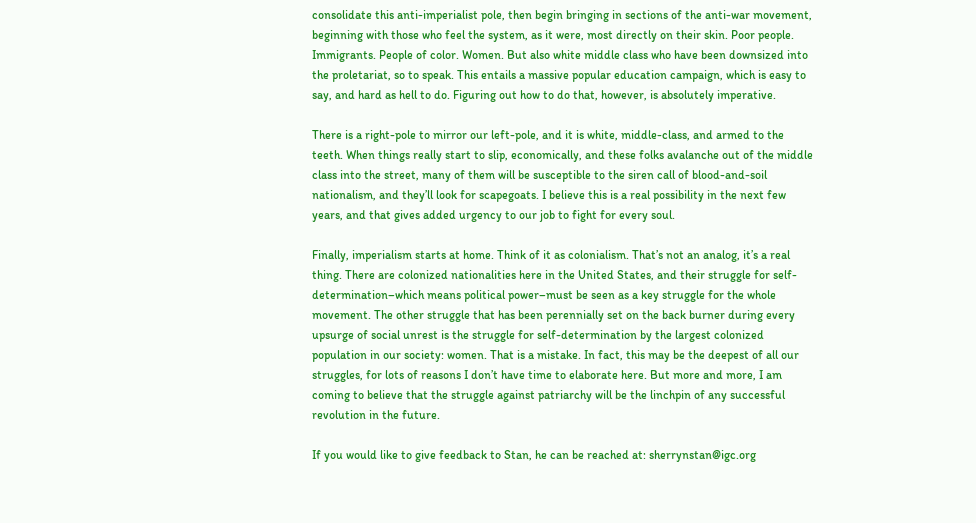consolidate this anti-imperialist pole, then begin bringing in sections of the anti-war movement, beginning with those who feel the system, as it were, most directly on their skin. Poor people. Immigrants. People of color. Women. But also white middle class who have been downsized into the proletariat, so to speak. This entails a massive popular education campaign, which is easy to say, and hard as hell to do. Figuring out how to do that, however, is absolutely imperative.

There is a right-pole to mirror our left-pole, and it is white, middle-class, and armed to the teeth. When things really start to slip, economically, and these folks avalanche out of the middle class into the street, many of them will be susceptible to the siren call of blood-and-soil nationalism, and they’ll look for scapegoats. I believe this is a real possibility in the next few years, and that gives added urgency to our job to fight for every soul.

Finally, imperialism starts at home. Think of it as colonialism. That’s not an analog, it’s a real thing. There are colonized nationalities here in the United States, and their struggle for self-determination–which means political power–must be seen as a key struggle for the whole movement. The other struggle that has been perennially set on the back burner during every upsurge of social unrest is the struggle for self-determination by the largest colonized population in our society: women. That is a mistake. In fact, this may be the deepest of all our struggles, for lots of reasons I don’t have time to elaborate here. But more and more, I am coming to believe that the struggle against patriarchy will be the linchpin of any successful revolution in the future.

If you would like to give feedback to Stan, he can be reached at: sherrynstan@igc.org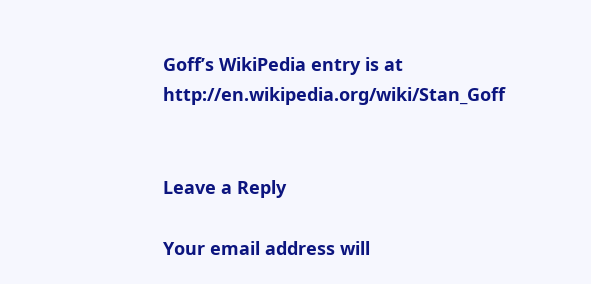Goff’s WikiPedia entry is at http://en.wikipedia.org/wiki/Stan_Goff


Leave a Reply

Your email address will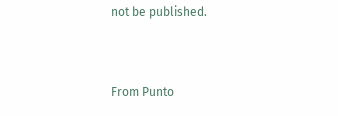not be published.


From Punto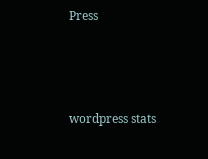Press



wordpress stats